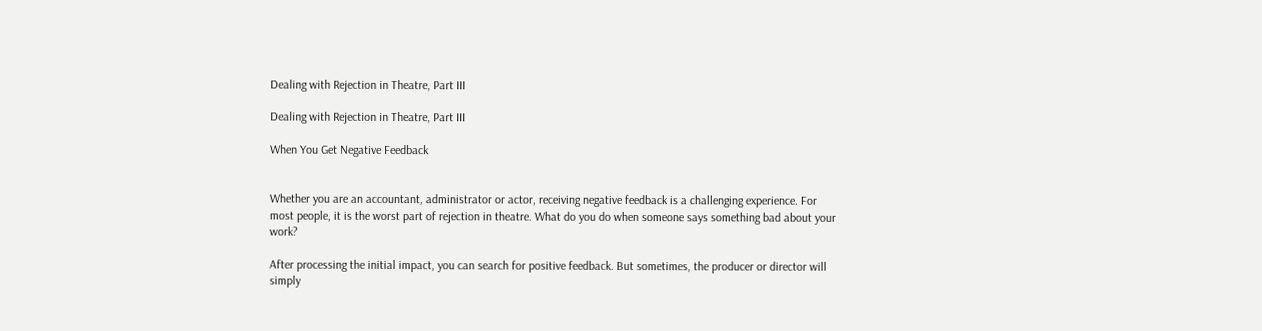Dealing with Rejection in Theatre, Part III

Dealing with Rejection in Theatre, Part III

When You Get Negative Feedback


Whether you are an accountant, administrator or actor, receiving negative feedback is a challenging experience. For most people, it is the worst part of rejection in theatre. What do you do when someone says something bad about your work?

After processing the initial impact, you can search for positive feedback. But sometimes, the producer or director will simply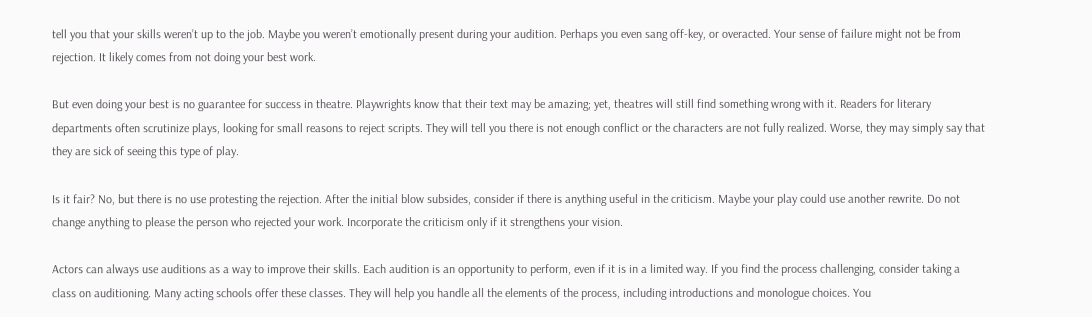tell you that your skills weren’t up to the job. Maybe you weren’t emotionally present during your audition. Perhaps you even sang off-key, or overacted. Your sense of failure might not be from rejection. It likely comes from not doing your best work.

But even doing your best is no guarantee for success in theatre. Playwrights know that their text may be amazing; yet, theatres will still find something wrong with it. Readers for literary departments often scrutinize plays, looking for small reasons to reject scripts. They will tell you there is not enough conflict or the characters are not fully realized. Worse, they may simply say that they are sick of seeing this type of play.

Is it fair? No, but there is no use protesting the rejection. After the initial blow subsides, consider if there is anything useful in the criticism. Maybe your play could use another rewrite. Do not change anything to please the person who rejected your work. Incorporate the criticism only if it strengthens your vision.

Actors can always use auditions as a way to improve their skills. Each audition is an opportunity to perform, even if it is in a limited way. If you find the process challenging, consider taking a class on auditioning. Many acting schools offer these classes. They will help you handle all the elements of the process, including introductions and monologue choices. You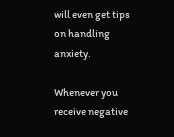will even get tips on handling anxiety.

Whenever you receive negative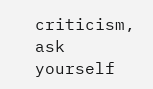criticism, ask yourself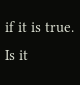if it is true. Is it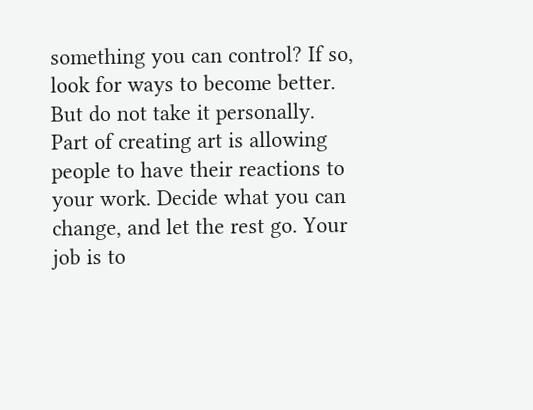something you can control? If so, look for ways to become better. But do not take it personally. Part of creating art is allowing people to have their reactions to your work. Decide what you can change, and let the rest go. Your job is to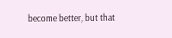become better, but that